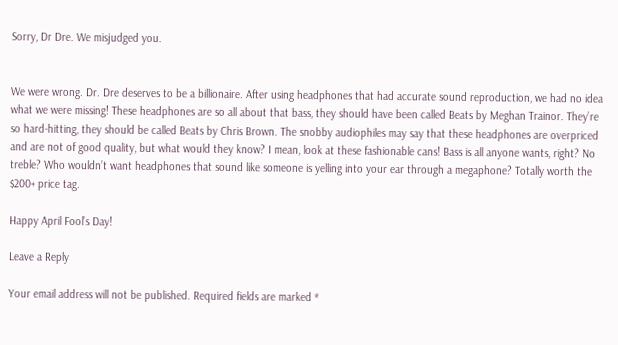Sorry, Dr Dre. We misjudged you.


We were wrong. Dr. Dre deserves to be a billionaire. After using headphones that had accurate sound reproduction, we had no idea what we were missing! These headphones are so all about that bass, they should have been called Beats by Meghan Trainor. They’re so hard-hitting, they should be called Beats by Chris Brown. The snobby audiophiles may say that these headphones are overpriced and are not of good quality, but what would they know? I mean, look at these fashionable cans! Bass is all anyone wants, right? No treble? Who wouldn’t want headphones that sound like someone is yelling into your ear through a megaphone? Totally worth the $200+ price tag.

Happy April Fool’s Day!

Leave a Reply

Your email address will not be published. Required fields are marked *